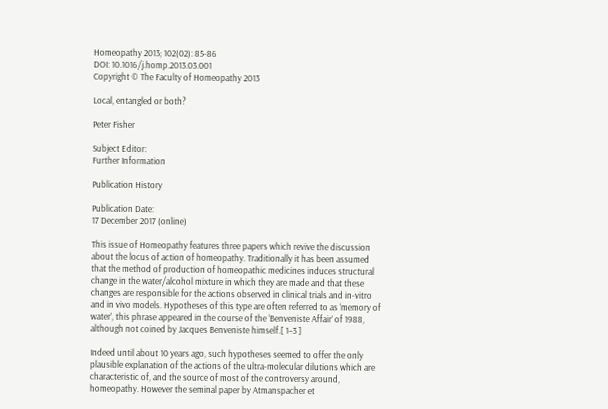Homeopathy 2013; 102(02): 85-86
DOI: 10.1016/j.homp.2013.03.001
Copyright © The Faculty of Homeopathy 2013

Local, entangled or both?

Peter Fisher

Subject Editor:
Further Information

Publication History

Publication Date:
17 December 2017 (online)

This issue of Homeopathy features three papers which revive the discussion about the locus of action of homeopathy. Traditionally it has been assumed that the method of production of homeopathic medicines induces structural change in the water/alcohol mixture in which they are made and that these changes are responsible for the actions observed in clinical trials and in-vitro and in vivo models. Hypotheses of this type are often referred to as ‘memory of water’, this phrase appeared in the course of the ‘Benveniste Affair’ of 1988, although not coined by Jacques Benveniste himself.[ 1–3 ]

Indeed until about 10 years ago, such hypotheses seemed to offer the only plausible explanation of the actions of the ultra-molecular dilutions which are characteristic of, and the source of most of the controversy around, homeopathy. However the seminal paper by Atmanspacher et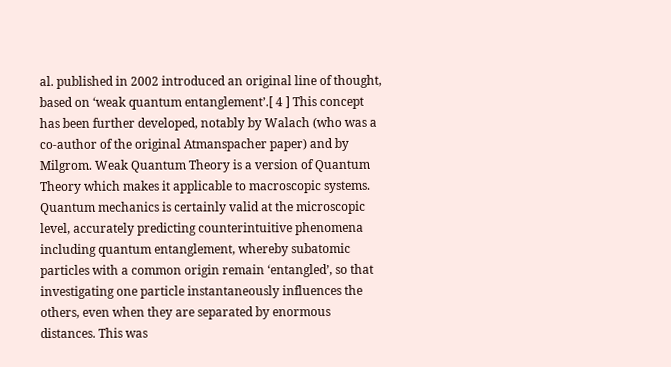al. published in 2002 introduced an original line of thought, based on ‘weak quantum entanglement’.[ 4 ] This concept has been further developed, notably by Walach (who was a co-author of the original Atmanspacher paper) and by Milgrom. Weak Quantum Theory is a version of Quantum Theory which makes it applicable to macroscopic systems. Quantum mechanics is certainly valid at the microscopic level, accurately predicting counterintuitive phenomena including quantum entanglement, whereby subatomic particles with a common origin remain ‘entangled’, so that investigating one particle instantaneously influences the others, even when they are separated by enormous distances. This was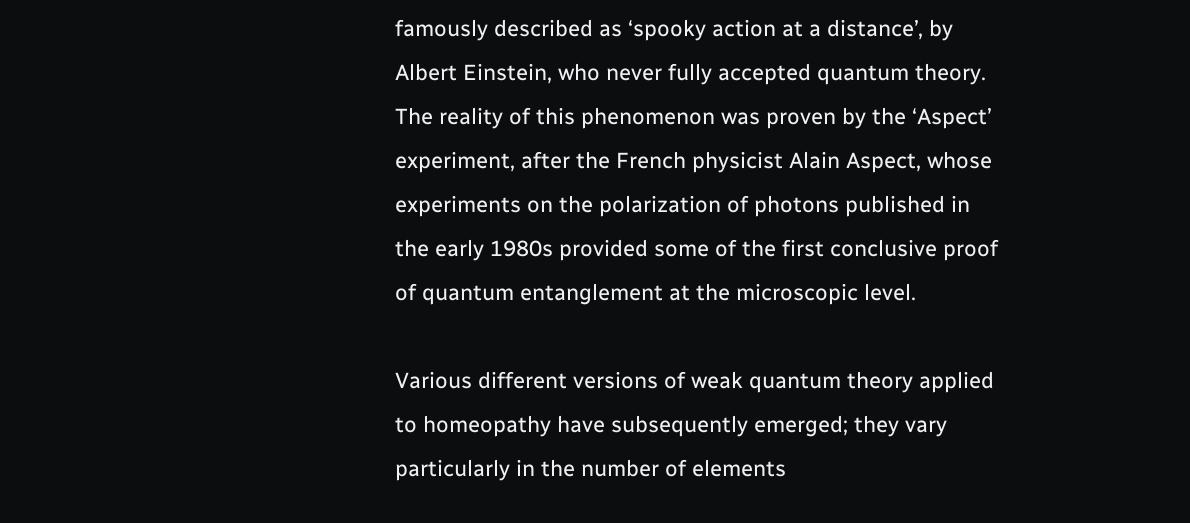famously described as ‘spooky action at a distance’, by Albert Einstein, who never fully accepted quantum theory. The reality of this phenomenon was proven by the ‘Aspect’ experiment, after the French physicist Alain Aspect, whose experiments on the polarization of photons published in the early 1980s provided some of the first conclusive proof of quantum entanglement at the microscopic level.

Various different versions of weak quantum theory applied to homeopathy have subsequently emerged; they vary particularly in the number of elements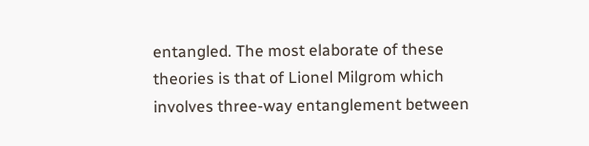entangled. The most elaborate of these theories is that of Lionel Milgrom which involves three-way entanglement between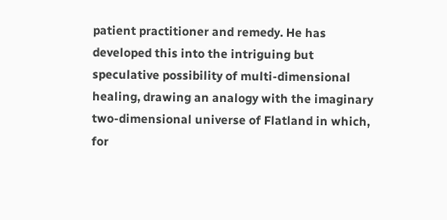patient practitioner and remedy. He has developed this into the intriguing but speculative possibility of multi-dimensional healing, drawing an analogy with the imaginary two-dimensional universe of Flatland in which, for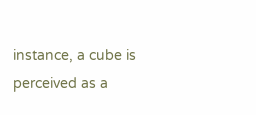instance, a cube is perceived as a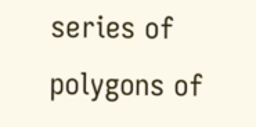series of polygons of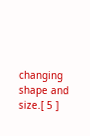changing shape and size.[ 5 ]